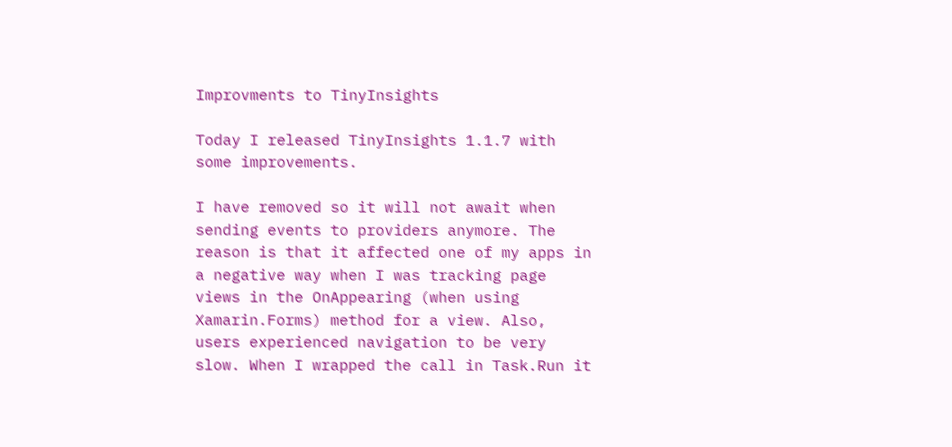Improvments to TinyInsights

Today I released TinyInsights 1.1.7 with some improvements.

I have removed so it will not await when sending events to providers anymore. The reason is that it affected one of my apps in a negative way when I was tracking page views in the OnAppearing (when using Xamarin.Forms) method for a view. Also, users experienced navigation to be very slow. When I wrapped the call in Task.Run it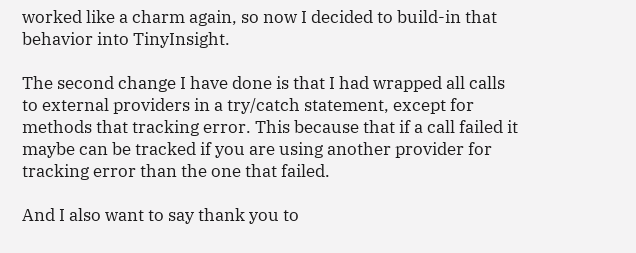worked like a charm again, so now I decided to build-in that behavior into TinyInsight.

The second change I have done is that I had wrapped all calls to external providers in a try/catch statement, except for methods that tracking error. This because that if a call failed it maybe can be tracked if you are using another provider for tracking error than the one that failed.

And I also want to say thank you to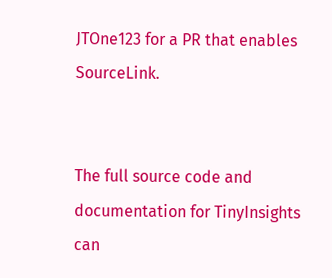JTOne123 for a PR that enables SourceLink.


The full source code and documentation for TinyInsights can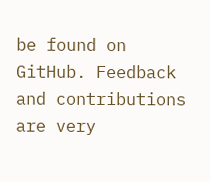be found on GitHub. Feedback and contributions are very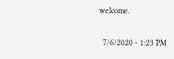welcome.

  7/6/2020 - 1:23 PM